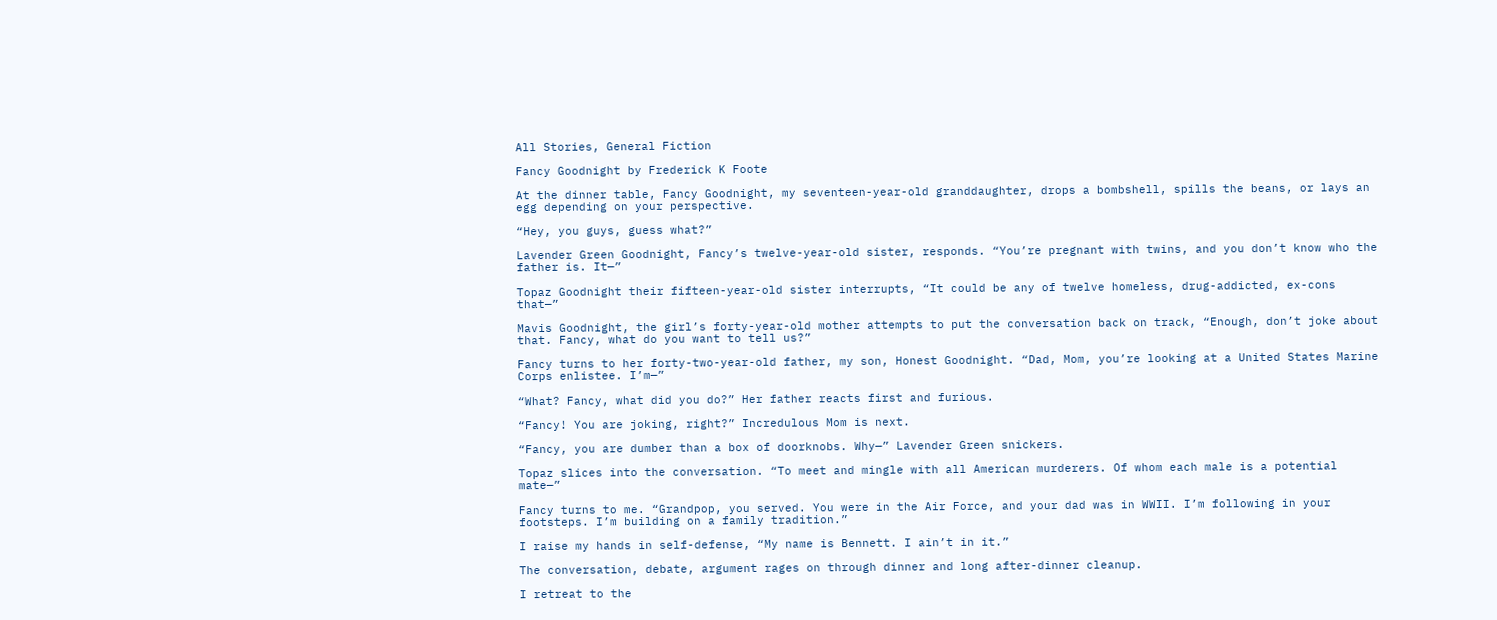All Stories, General Fiction

Fancy Goodnight by Frederick K Foote

At the dinner table, Fancy Goodnight, my seventeen-year-old granddaughter, drops a bombshell, spills the beans, or lays an egg depending on your perspective.

“Hey, you guys, guess what?”

Lavender Green Goodnight, Fancy’s twelve-year-old sister, responds. “You’re pregnant with twins, and you don’t know who the father is. It—”

Topaz Goodnight their fifteen-year-old sister interrupts, “It could be any of twelve homeless, drug-addicted, ex-cons that—”

Mavis Goodnight, the girl’s forty-year-old mother attempts to put the conversation back on track, “Enough, don’t joke about that. Fancy, what do you want to tell us?”

Fancy turns to her forty-two-year-old father, my son, Honest Goodnight. “Dad, Mom, you’re looking at a United States Marine Corps enlistee. I’m—”

“What? Fancy, what did you do?” Her father reacts first and furious.

“Fancy! You are joking, right?” Incredulous Mom is next.

“Fancy, you are dumber than a box of doorknobs. Why—” Lavender Green snickers.

Topaz slices into the conversation. “To meet and mingle with all American murderers. Of whom each male is a potential mate—”

Fancy turns to me. “Grandpop, you served. You were in the Air Force, and your dad was in WWII. I’m following in your footsteps. I’m building on a family tradition.”

I raise my hands in self-defense, “My name is Bennett. I ain’t in it.”

The conversation, debate, argument rages on through dinner and long after-dinner cleanup.

I retreat to the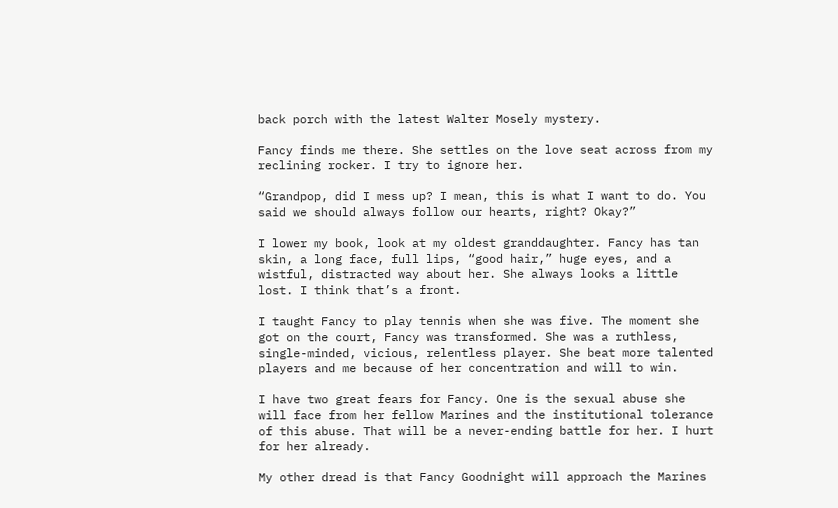back porch with the latest Walter Mosely mystery.

Fancy finds me there. She settles on the love seat across from my reclining rocker. I try to ignore her.

“Grandpop, did I mess up? I mean, this is what I want to do. You said we should always follow our hearts, right? Okay?”

I lower my book, look at my oldest granddaughter. Fancy has tan skin, a long face, full lips, “good hair,” huge eyes, and a wistful, distracted way about her. She always looks a little lost. I think that’s a front.

I taught Fancy to play tennis when she was five. The moment she got on the court, Fancy was transformed. She was a ruthless, single-minded, vicious, relentless player. She beat more talented players and me because of her concentration and will to win.

I have two great fears for Fancy. One is the sexual abuse she will face from her fellow Marines and the institutional tolerance of this abuse. That will be a never-ending battle for her. I hurt for her already.

My other dread is that Fancy Goodnight will approach the Marines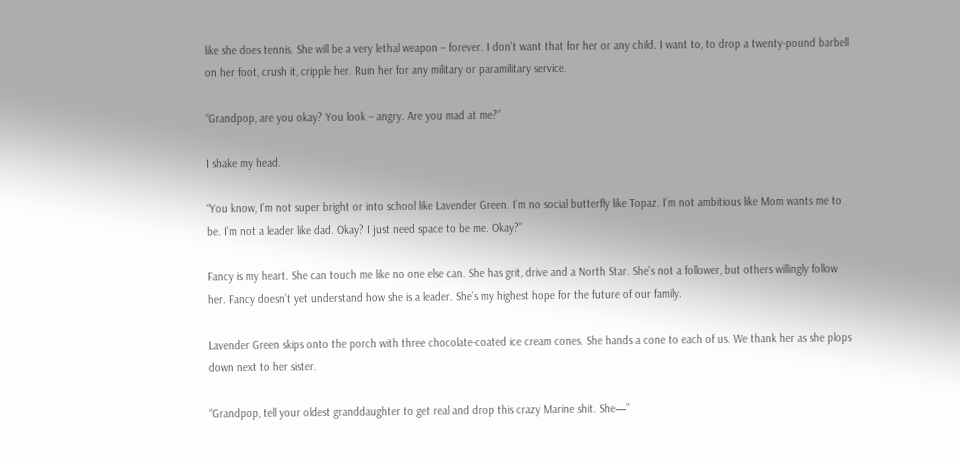like she does tennis. She will be a very lethal weapon – forever. I don’t want that for her or any child. I want to, to drop a twenty-pound barbell on her foot, crush it, cripple her. Ruin her for any military or paramilitary service.

“Grandpop, are you okay? You look – angry. Are you mad at me?”

I shake my head.

“You know, I’m not super bright or into school like Lavender Green. I’m no social butterfly like Topaz. I’m not ambitious like Mom wants me to be. I’m not a leader like dad. Okay? I just need space to be me. Okay?”

Fancy is my heart. She can touch me like no one else can. She has grit, drive and a North Star. She’s not a follower, but others willingly follow her. Fancy doesn’t yet understand how she is a leader. She’s my highest hope for the future of our family.

Lavender Green skips onto the porch with three chocolate-coated ice cream cones. She hands a cone to each of us. We thank her as she plops down next to her sister.

“Grandpop, tell your oldest granddaughter to get real and drop this crazy Marine shit. She—”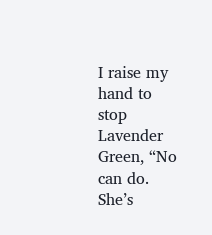I raise my hand to stop Lavender Green, “No can do. She’s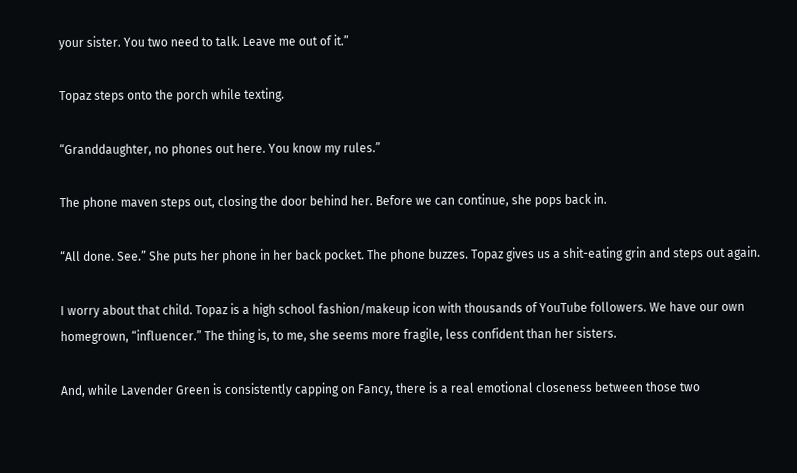your sister. You two need to talk. Leave me out of it.”

Topaz steps onto the porch while texting.

“Granddaughter, no phones out here. You know my rules.”

The phone maven steps out, closing the door behind her. Before we can continue, she pops back in.

“All done. See.” She puts her phone in her back pocket. The phone buzzes. Topaz gives us a shit-eating grin and steps out again.

I worry about that child. Topaz is a high school fashion/makeup icon with thousands of YouTube followers. We have our own homegrown, “influencer.” The thing is, to me, she seems more fragile, less confident than her sisters.

And, while Lavender Green is consistently capping on Fancy, there is a real emotional closeness between those two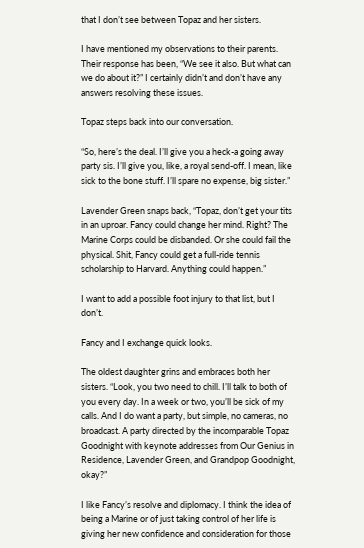that I don’t see between Topaz and her sisters.

I have mentioned my observations to their parents. Their response has been, “We see it also. But what can we do about it?” I certainly didn’t and don’t have any answers resolving these issues.

Topaz steps back into our conversation.

“So, here’s the deal. I’ll give you a heck-a going away party sis. I’ll give you, like, a royal send-off. I mean, like sick to the bone stuff. I’ll spare no expense, big sister.”

Lavender Green snaps back, “Topaz, don’t get your tits in an uproar. Fancy could change her mind. Right? The Marine Corps could be disbanded. Or she could fail the physical. Shit, Fancy could get a full-ride tennis scholarship to Harvard. Anything could happen.”

I want to add a possible foot injury to that list, but I don’t.

Fancy and I exchange quick looks.

The oldest daughter grins and embraces both her sisters. “Look, you two need to chill. I’ll talk to both of you every day. In a week or two, you’ll be sick of my calls. And I do want a party, but simple, no cameras, no broadcast. A party directed by the incomparable Topaz Goodnight with keynote addresses from Our Genius in Residence, Lavender Green, and Grandpop Goodnight, okay?”

I like Fancy’s resolve and diplomacy. I think the idea of being a Marine or of just taking control of her life is giving her new confidence and consideration for those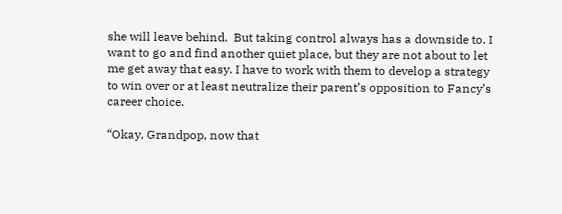she will leave behind.  But taking control always has a downside to. I want to go and find another quiet place, but they are not about to let me get away that easy. I have to work with them to develop a strategy to win over or at least neutralize their parent’s opposition to Fancy’s career choice.

“Okay, Grandpop, now that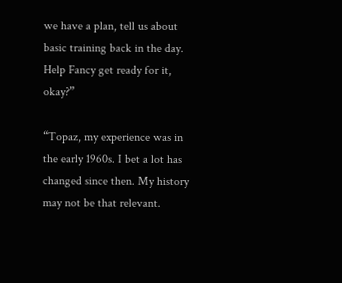we have a plan, tell us about basic training back in the day. Help Fancy get ready for it, okay?”

“Topaz, my experience was in the early 1960s. I bet a lot has changed since then. My history may not be that relevant.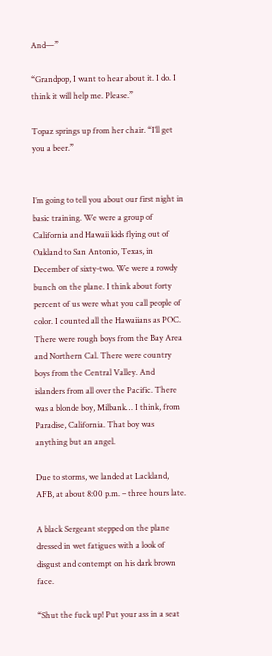And—”

“Grandpop, I want to hear about it. I do. I think it will help me. Please.”

Topaz springs up from her chair. “I’ll get you a beer.”


I’m going to tell you about our first night in basic training. We were a group of California and Hawaii kids flying out of Oakland to San Antonio, Texas, in December of sixty-two. We were a rowdy bunch on the plane. I think about forty percent of us were what you call people of color. I counted all the Hawaiians as POC. There were rough boys from the Bay Area and Northern Cal. There were country boys from the Central Valley. And islanders from all over the Pacific. There was a blonde boy, Milbank… I think, from Paradise, California. That boy was anything but an angel.

Due to storms, we landed at Lackland, AFB, at about 8:00 p.m. – three hours late.

A black Sergeant stepped on the plane dressed in wet fatigues with a look of disgust and contempt on his dark brown face.

“Shut the fuck up! Put your ass in a seat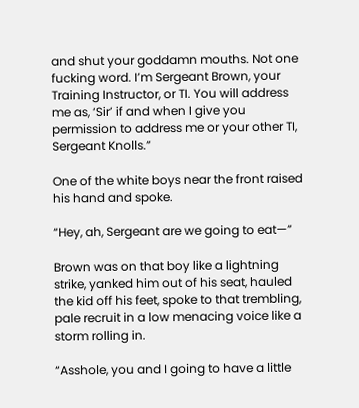and shut your goddamn mouths. Not one fucking word. I’m Sergeant Brown, your Training Instructor, or TI. You will address me as, ‘Sir’ if and when I give you permission to address me or your other TI, Sergeant Knolls.”

One of the white boys near the front raised his hand and spoke.

“Hey, ah, Sergeant are we going to eat—”

Brown was on that boy like a lightning strike, yanked him out of his seat, hauled the kid off his feet, spoke to that trembling, pale recruit in a low menacing voice like a storm rolling in.

“Asshole, you and I going to have a little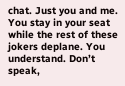chat. Just you and me. You stay in your seat while the rest of these jokers deplane. You understand. Don’t speak,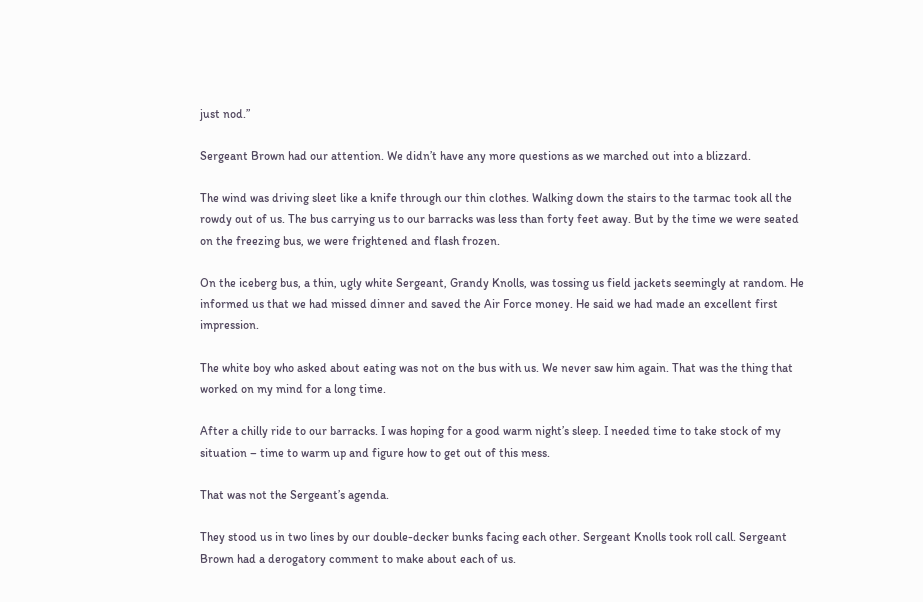just nod.”

Sergeant Brown had our attention. We didn’t have any more questions as we marched out into a blizzard.

The wind was driving sleet like a knife through our thin clothes. Walking down the stairs to the tarmac took all the rowdy out of us. The bus carrying us to our barracks was less than forty feet away. But by the time we were seated on the freezing bus, we were frightened and flash frozen.

On the iceberg bus, a thin, ugly white Sergeant, Grandy Knolls, was tossing us field jackets seemingly at random. He informed us that we had missed dinner and saved the Air Force money. He said we had made an excellent first impression.

The white boy who asked about eating was not on the bus with us. We never saw him again. That was the thing that worked on my mind for a long time.

After a chilly ride to our barracks. I was hoping for a good warm night’s sleep. I needed time to take stock of my situation – time to warm up and figure how to get out of this mess.

That was not the Sergeant’s agenda.

They stood us in two lines by our double-decker bunks facing each other. Sergeant Knolls took roll call. Sergeant Brown had a derogatory comment to make about each of us.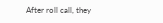After roll call, they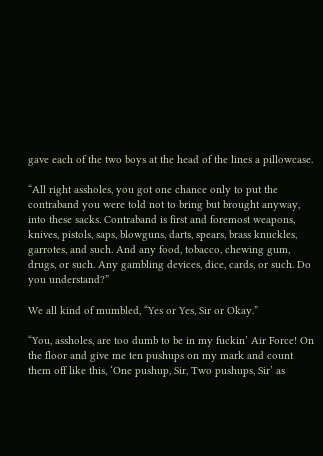gave each of the two boys at the head of the lines a pillowcase.

“All right assholes, you got one chance only to put the contraband you were told not to bring but brought anyway, into these sacks. Contraband is first and foremost weapons, knives, pistols, saps, blowguns, darts, spears, brass knuckles, garrotes, and such. And any food, tobacco, chewing gum, drugs, or such. Any gambling devices, dice, cards, or such. Do you understand?”

We all kind of mumbled, “Yes or Yes, Sir or Okay.”

“You, assholes, are too dumb to be in my fuckin’ Air Force! On the floor and give me ten pushups on my mark and count them off like this, ‘One pushup, Sir, Two pushups, Sir’ as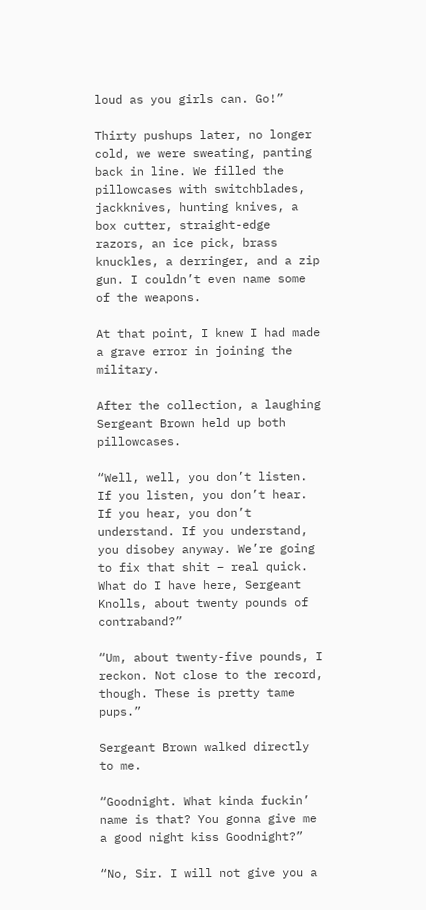loud as you girls can. Go!”

Thirty pushups later, no longer cold, we were sweating, panting back in line. We filled the pillowcases with switchblades, jackknives, hunting knives, a box cutter, straight-edge razors, an ice pick, brass knuckles, a derringer, and a zip gun. I couldn’t even name some of the weapons.

At that point, I knew I had made a grave error in joining the military.

After the collection, a laughing Sergeant Brown held up both pillowcases.

“Well, well, you don’t listen. If you listen, you don’t hear. If you hear, you don’t understand. If you understand, you disobey anyway. We’re going to fix that shit – real quick. What do I have here, Sergeant Knolls, about twenty pounds of contraband?”

“Um, about twenty-five pounds, I reckon. Not close to the record, though. These is pretty tame pups.”

Sergeant Brown walked directly to me.

“Goodnight. What kinda fuckin’ name is that? You gonna give me a good night kiss Goodnight?”

“No, Sir. I will not give you a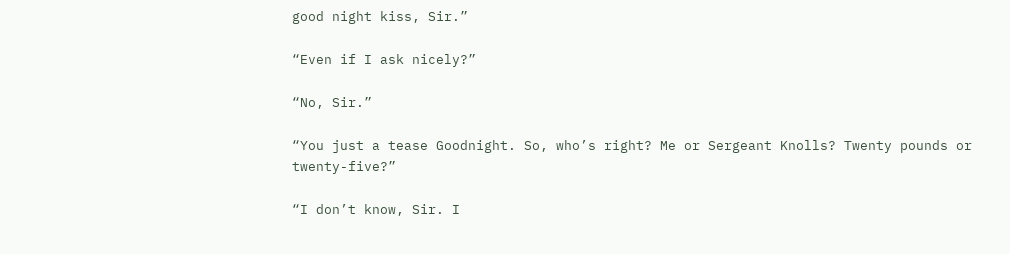good night kiss, Sir.”

“Even if I ask nicely?”

“No, Sir.”

“You just a tease Goodnight. So, who’s right? Me or Sergeant Knolls? Twenty pounds or twenty-five?”

“I don’t know, Sir. I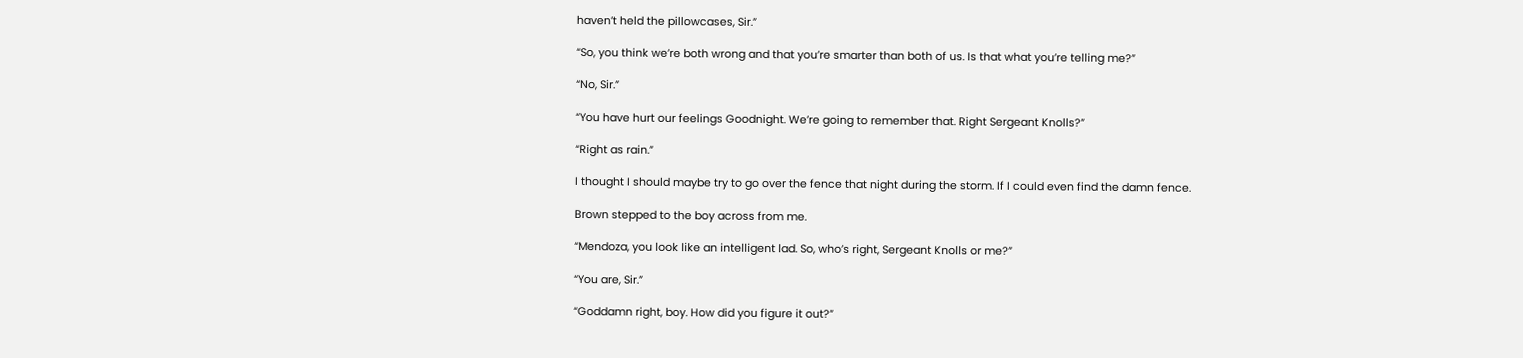haven’t held the pillowcases, Sir.”

“So, you think we’re both wrong and that you’re smarter than both of us. Is that what you’re telling me?”

“No, Sir.”

“You have hurt our feelings Goodnight. We’re going to remember that. Right Sergeant Knolls?”

“Right as rain.”

I thought I should maybe try to go over the fence that night during the storm. If I could even find the damn fence.

Brown stepped to the boy across from me.

“Mendoza, you look like an intelligent lad. So, who’s right, Sergeant Knolls or me?”

“You are, Sir.”

“Goddamn right, boy. How did you figure it out?”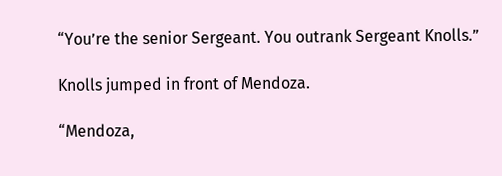“You’re the senior Sergeant. You outrank Sergeant Knolls.”

Knolls jumped in front of Mendoza.

“Mendoza,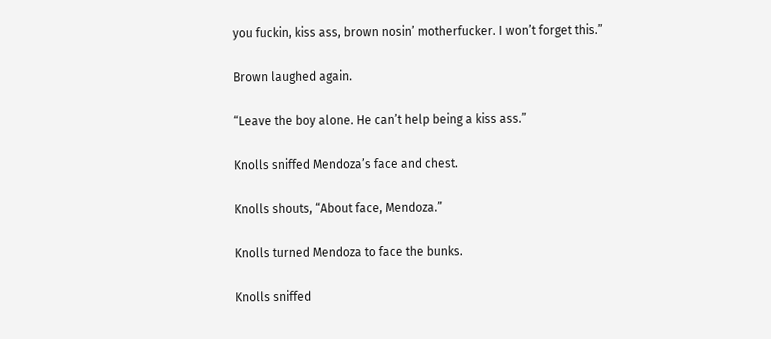you fuckin, kiss ass, brown nosin’ motherfucker. I won’t forget this.”

Brown laughed again.

“Leave the boy alone. He can’t help being a kiss ass.”

Knolls sniffed Mendoza’s face and chest.

Knolls shouts, “About face, Mendoza.”

Knolls turned Mendoza to face the bunks.

Knolls sniffed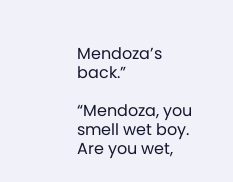Mendoza’s back.”

“Mendoza, you smell wet boy. Are you wet,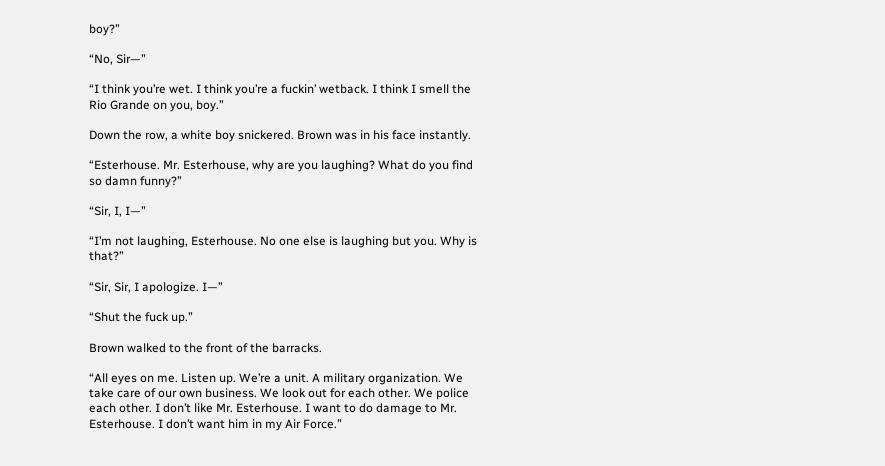boy?”

“No, Sir—”

“I think you’re wet. I think you’re a fuckin’ wetback. I think I smell the Rio Grande on you, boy.”

Down the row, a white boy snickered. Brown was in his face instantly.

“Esterhouse. Mr. Esterhouse, why are you laughing? What do you find so damn funny?”

“Sir, I, I—”

“I’m not laughing, Esterhouse. No one else is laughing but you. Why is that?”

“Sir, Sir, I apologize. I—”

“Shut the fuck up.”

Brown walked to the front of the barracks.

“All eyes on me. Listen up. We’re a unit. A military organization. We take care of our own business. We look out for each other. We police each other. I don’t like Mr. Esterhouse. I want to do damage to Mr. Esterhouse. I don’t want him in my Air Force.”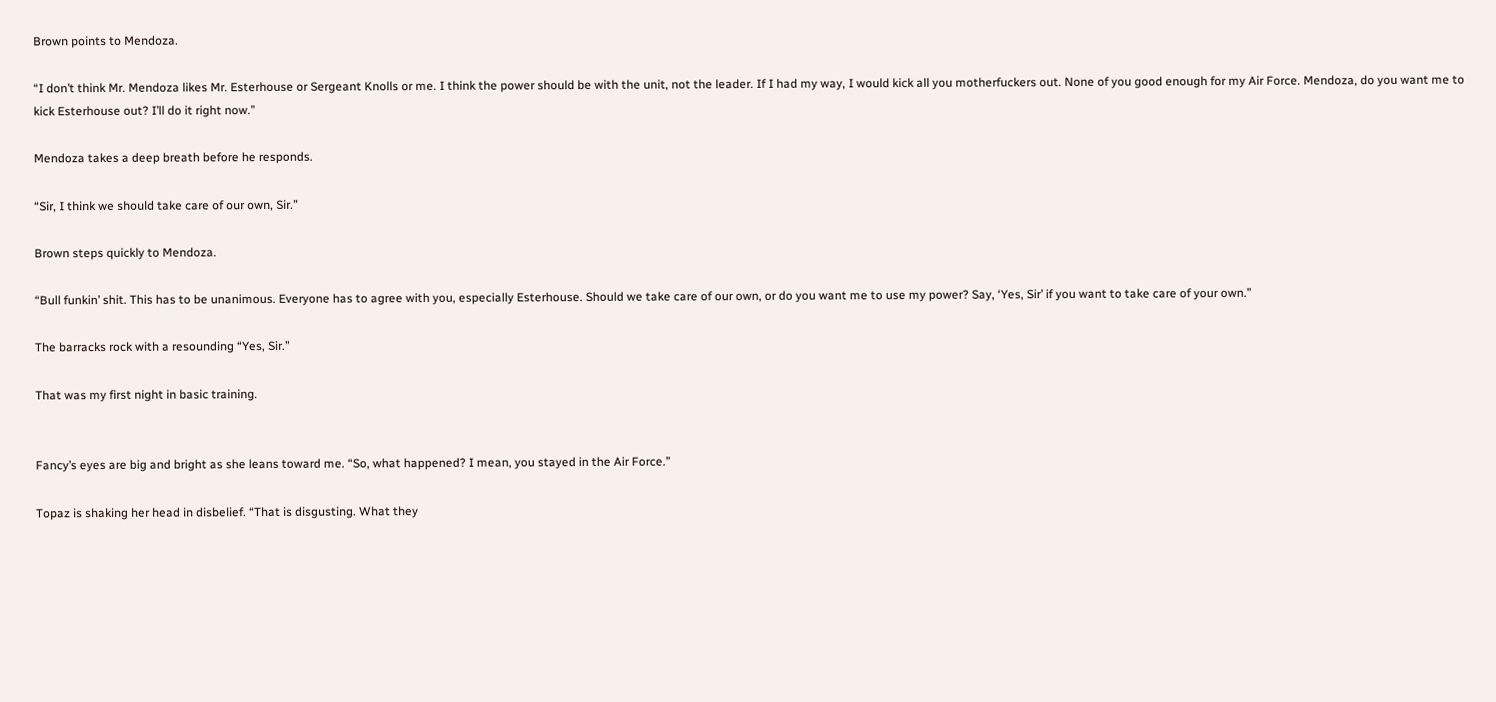Brown points to Mendoza.

“I don’t think Mr. Mendoza likes Mr. Esterhouse or Sergeant Knolls or me. I think the power should be with the unit, not the leader. If I had my way, I would kick all you motherfuckers out. None of you good enough for my Air Force. Mendoza, do you want me to kick Esterhouse out? I’ll do it right now.”

Mendoza takes a deep breath before he responds.

“Sir, I think we should take care of our own, Sir.”

Brown steps quickly to Mendoza.

“Bull funkin’ shit. This has to be unanimous. Everyone has to agree with you, especially Esterhouse. Should we take care of our own, or do you want me to use my power? Say, ‘Yes, Sir’ if you want to take care of your own.”

The barracks rock with a resounding “Yes, Sir.”

That was my first night in basic training.


Fancy’s eyes are big and bright as she leans toward me. “So, what happened? I mean, you stayed in the Air Force.”

Topaz is shaking her head in disbelief. “That is disgusting. What they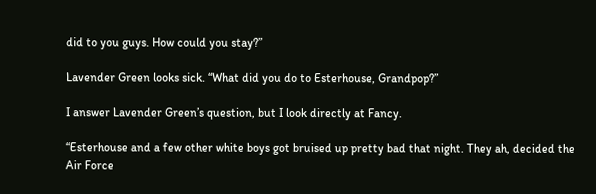did to you guys. How could you stay?”

Lavender Green looks sick. “What did you do to Esterhouse, Grandpop?”

I answer Lavender Green’s question, but I look directly at Fancy.

“Esterhouse and a few other white boys got bruised up pretty bad that night. They ah, decided the Air Force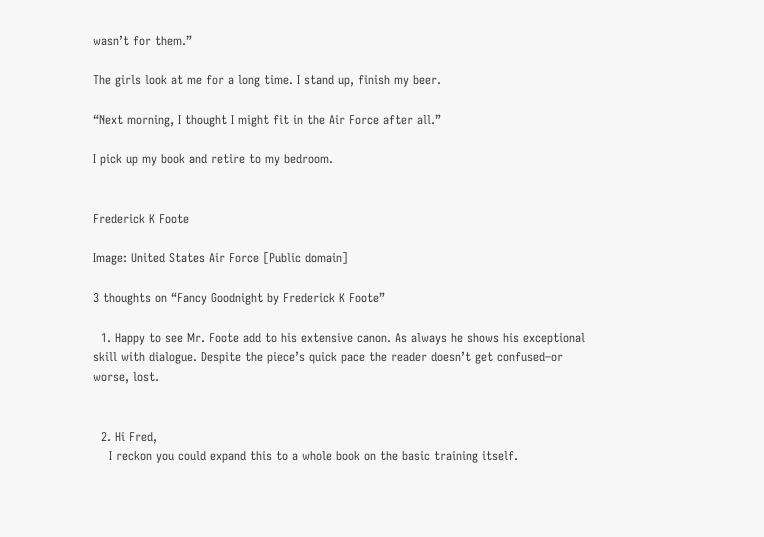wasn’t for them.”

The girls look at me for a long time. I stand up, finish my beer.

“Next morning, I thought I might fit in the Air Force after all.”

I pick up my book and retire to my bedroom.


Frederick K Foote

Image: United States Air Force [Public domain]

3 thoughts on “Fancy Goodnight by Frederick K Foote”

  1. Happy to see Mr. Foote add to his extensive canon. As always he shows his exceptional skill with dialogue. Despite the piece’s quick pace the reader doesn’t get confused–or worse, lost.


  2. Hi Fred,
    I reckon you could expand this to a whole book on the basic training itself.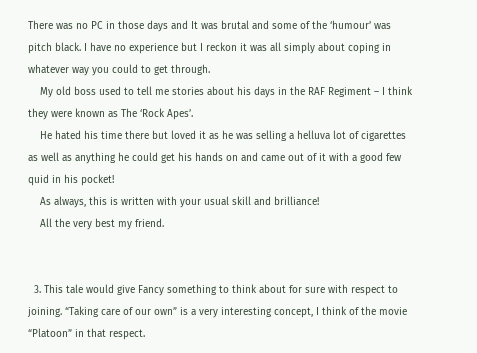There was no PC in those days and It was brutal and some of the ‘humour’ was pitch black. I have no experience but I reckon it was all simply about coping in whatever way you could to get through.
    My old boss used to tell me stories about his days in the RAF Regiment – I think they were known as The ‘Rock Apes’.
    He hated his time there but loved it as he was selling a helluva lot of cigarettes as well as anything he could get his hands on and came out of it with a good few quid in his pocket!
    As always, this is written with your usual skill and brilliance!
    All the very best my friend.


  3. This tale would give Fancy something to think about for sure with respect to joining. “Taking care of our own” is a very interesting concept, I think of the movie “Platoon” in that respect.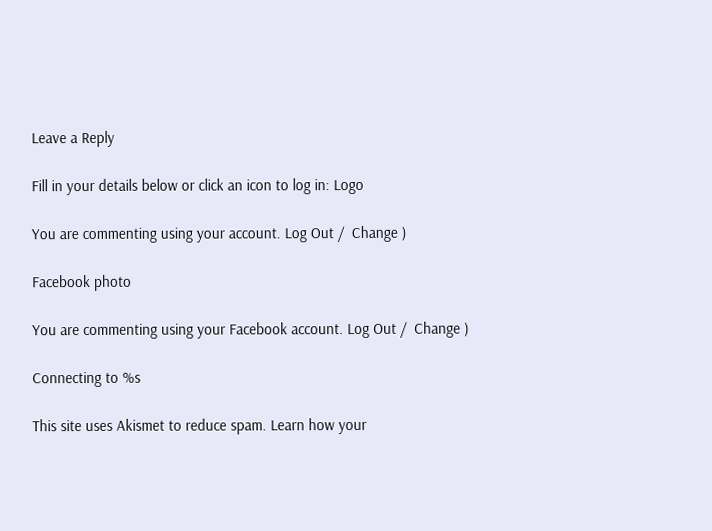Leave a Reply

Fill in your details below or click an icon to log in: Logo

You are commenting using your account. Log Out /  Change )

Facebook photo

You are commenting using your Facebook account. Log Out /  Change )

Connecting to %s

This site uses Akismet to reduce spam. Learn how your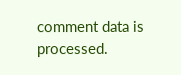comment data is processed.